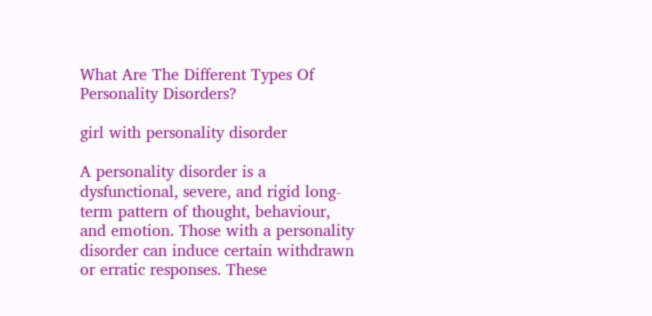What Are The Different Types Of Personality Disorders?

girl with personality disorder

A personality disorder is a dysfunctional, severe, and rigid long-term pattern of thought, behaviour, and emotion. Those with a personality disorder can induce certain withdrawn or erratic responses. These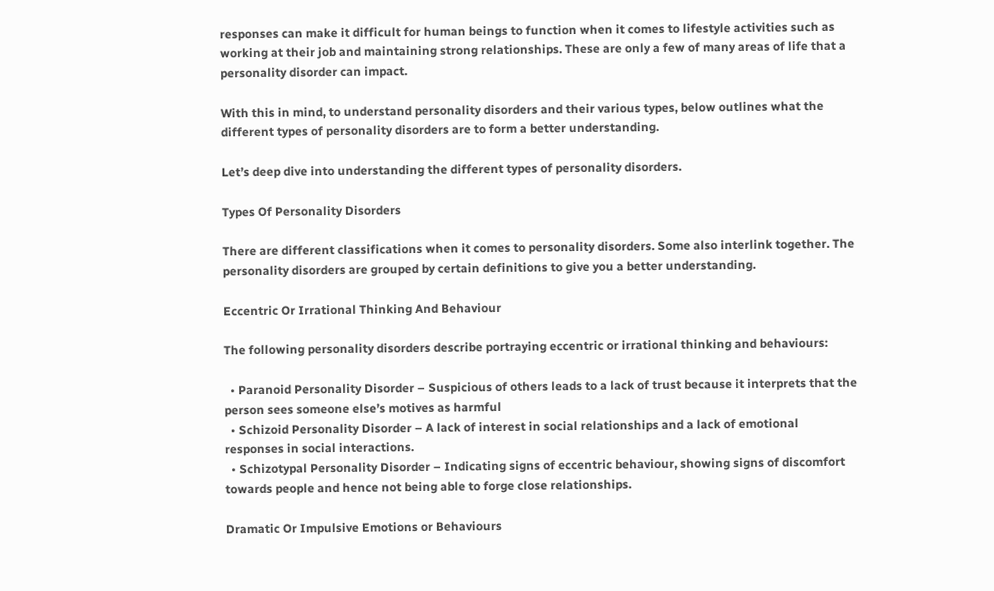responses can make it difficult for human beings to function when it comes to lifestyle activities such as working at their job and maintaining strong relationships. These are only a few of many areas of life that a personality disorder can impact.

With this in mind, to understand personality disorders and their various types, below outlines what the different types of personality disorders are to form a better understanding.

Let’s deep dive into understanding the different types of personality disorders.

Types Of Personality Disorders

There are different classifications when it comes to personality disorders. Some also interlink together. The personality disorders are grouped by certain definitions to give you a better understanding.

Eccentric Or Irrational Thinking And Behaviour

The following personality disorders describe portraying eccentric or irrational thinking and behaviours:

  • Paranoid Personality Disorder – Suspicious of others leads to a lack of trust because it interprets that the person sees someone else’s motives as harmful
  • Schizoid Personality Disorder – A lack of interest in social relationships and a lack of emotional responses in social interactions.
  • Schizotypal Personality Disorder – Indicating signs of eccentric behaviour, showing signs of discomfort towards people and hence not being able to forge close relationships.

Dramatic Or Impulsive Emotions or Behaviours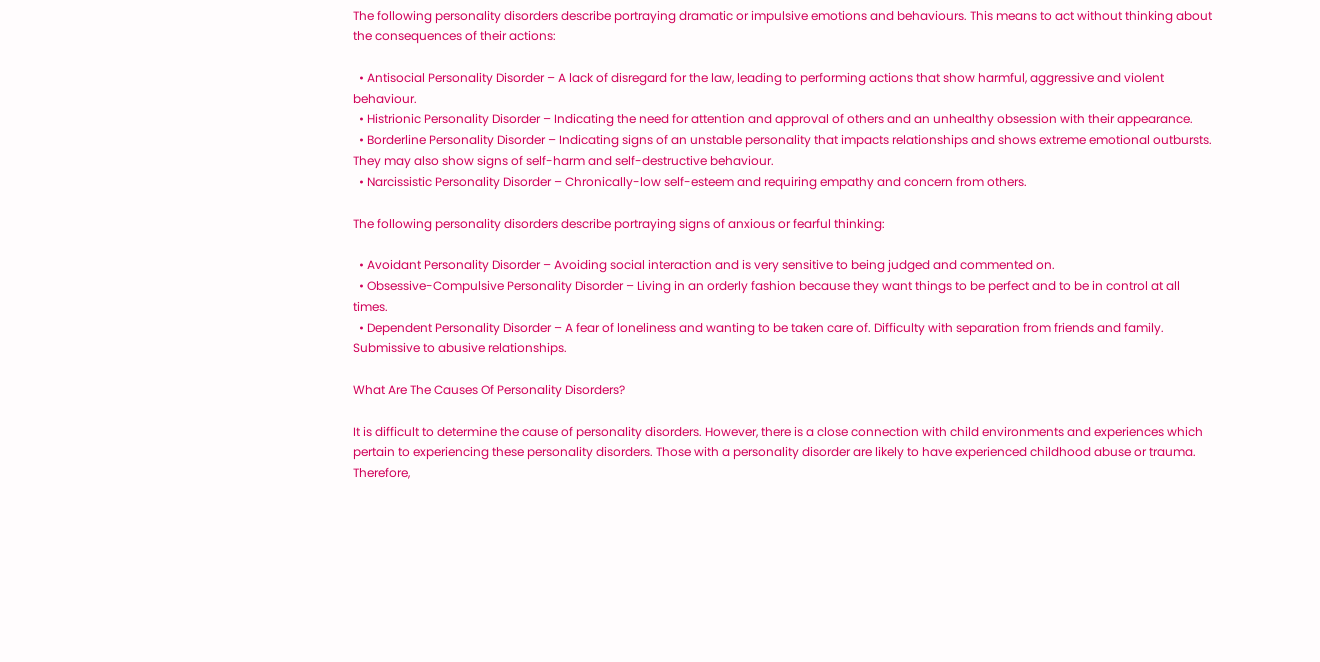The following personality disorders describe portraying dramatic or impulsive emotions and behaviours. This means to act without thinking about the consequences of their actions:

  • Antisocial Personality Disorder – A lack of disregard for the law, leading to performing actions that show harmful, aggressive and violent behaviour.
  • Histrionic Personality Disorder – Indicating the need for attention and approval of others and an unhealthy obsession with their appearance.
  • Borderline Personality Disorder – Indicating signs of an unstable personality that impacts relationships and shows extreme emotional outbursts. They may also show signs of self-harm and self-destructive behaviour.
  • Narcissistic Personality Disorder – Chronically-low self-esteem and requiring empathy and concern from others.

The following personality disorders describe portraying signs of anxious or fearful thinking:

  • Avoidant Personality Disorder – Avoiding social interaction and is very sensitive to being judged and commented on.
  • Obsessive-Compulsive Personality Disorder – Living in an orderly fashion because they want things to be perfect and to be in control at all times.
  • Dependent Personality Disorder – A fear of loneliness and wanting to be taken care of. Difficulty with separation from friends and family. Submissive to abusive relationships.

What Are The Causes Of Personality Disorders?

It is difficult to determine the cause of personality disorders. However, there is a close connection with child environments and experiences which pertain to experiencing these personality disorders. Those with a personality disorder are likely to have experienced childhood abuse or trauma. Therefore,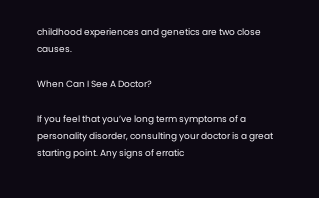childhood experiences and genetics are two close causes.

When Can I See A Doctor?

If you feel that you’ve long term symptoms of a personality disorder, consulting your doctor is a great starting point. Any signs of erratic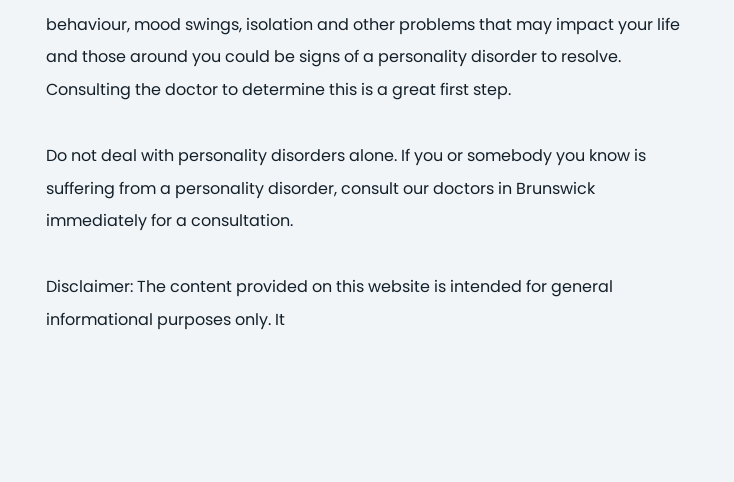behaviour, mood swings, isolation and other problems that may impact your life and those around you could be signs of a personality disorder to resolve. Consulting the doctor to determine this is a great first step.

Do not deal with personality disorders alone. If you or somebody you know is suffering from a personality disorder, consult our doctors in Brunswick immediately for a consultation.

Disclaimer: The content provided on this website is intended for general informational purposes only. It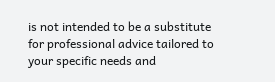is not intended to be a substitute for professional advice tailored to your specific needs and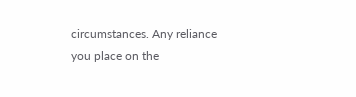circumstances. Any reliance you place on the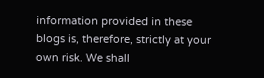information provided in these blogs is, therefore, strictly at your own risk. We shall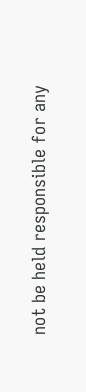not be held responsible for any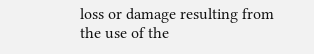loss or damage resulting from the use of the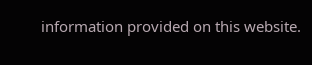information provided on this website.